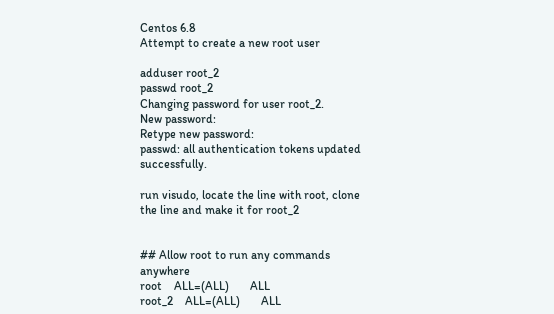Centos 6.8
Attempt to create a new root user

adduser root_2
passwd root_2
Changing password for user root_2.
New password:
Retype new password:
passwd: all authentication tokens updated successfully.

run visudo, locate the line with root, clone the line and make it for root_2


## Allow root to run any commands anywhere
root    ALL=(ALL)       ALL
root_2    ALL=(ALL)       ALL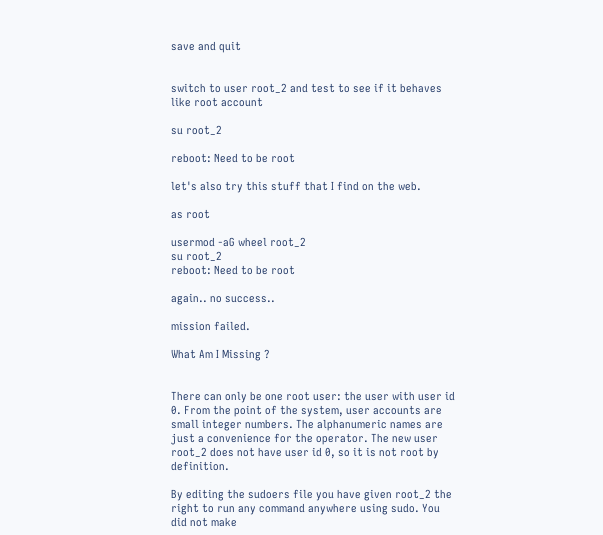save and quit


switch to user root_2 and test to see if it behaves like root account

su root_2

reboot: Need to be root

let's also try this stuff that I find on the web.

as root

usermod -aG wheel root_2
su root_2
reboot: Need to be root

again.. no success..

mission failed.

What Am I Missing ?


There can only be one root user: the user with user id 0. From the point of the system, user accounts are small integer numbers. The alphanumeric names are just a convenience for the operator. The new user root_2 does not have user id 0, so it is not root by definition.

By editing the sudoers file you have given root_2 the right to run any command anywhere using sudo. You did not make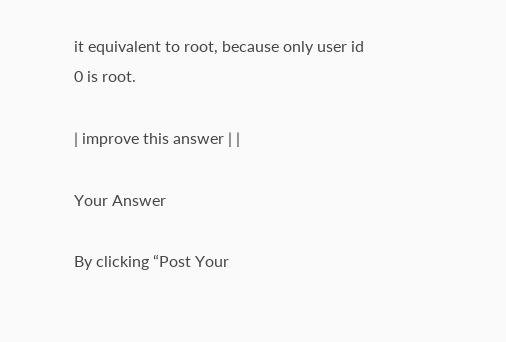it equivalent to root, because only user id 0 is root.

| improve this answer | |

Your Answer

By clicking “Post Your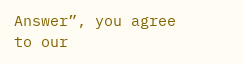Answer”, you agree to our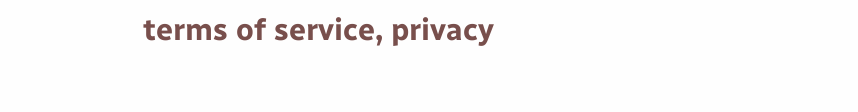terms of service, privacy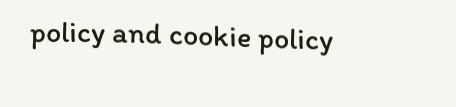policy and cookie policy